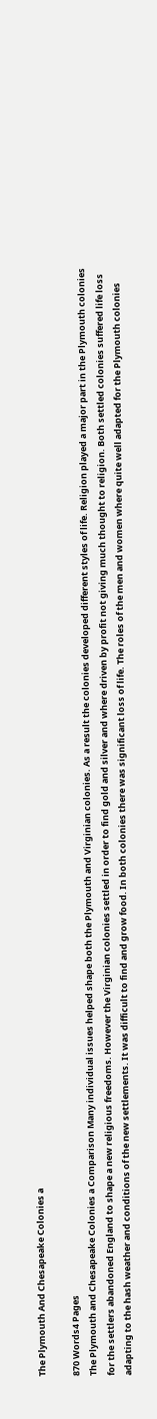The Plymouth And Chesapeake Colonies a

870 Words4 Pages
The Plymouth and Chesapeake Colonies a Comparison Many individual issues helped shape both the Plymouth and Virginian colonies. As a result the colonies developed different styles of life. Religion played a major part in the Plymouth colonies for the settlers abandoned England to shape a new religious freedoms. However the Virginian colonies settled in order to find gold and silver and where driven by profit not giving much thought to religion. Both settled colonies suffered life loss adapting to the hash weather and conditions of the new settlements. It was difficult to find and grow food. In both colonies there was significant loss of life. The roles of the men and women where quite well adapted for the Plymouth colonies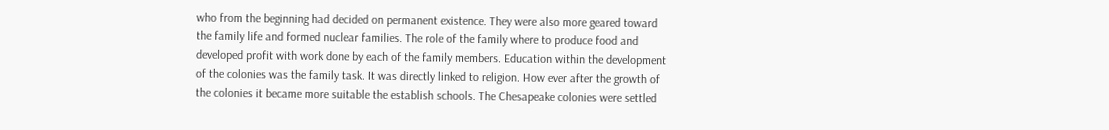who from the beginning had decided on permanent existence. They were also more geared toward the family life and formed nuclear families. The role of the family where to produce food and developed profit with work done by each of the family members. Education within the development of the colonies was the family task. It was directly linked to religion. How ever after the growth of the colonies it became more suitable the establish schools. The Chesapeake colonies were settled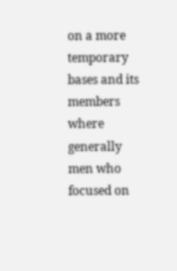on a more temporary bases and its members where generally men who focused on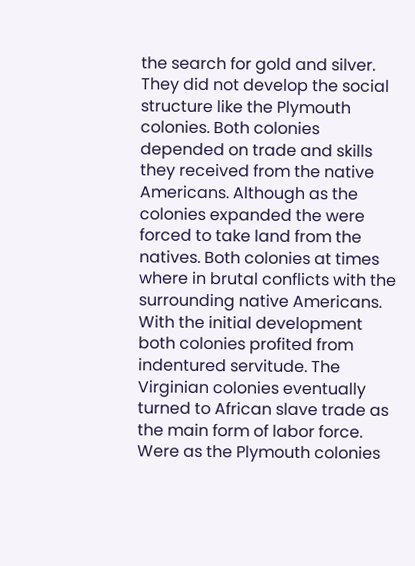the search for gold and silver. They did not develop the social structure like the Plymouth colonies. Both colonies depended on trade and skills they received from the native Americans. Although as the colonies expanded the were forced to take land from the natives. Both colonies at times where in brutal conflicts with the surrounding native Americans. With the initial development both colonies profited from indentured servitude. The Virginian colonies eventually turned to African slave trade as the main form of labor force. Were as the Plymouth colonies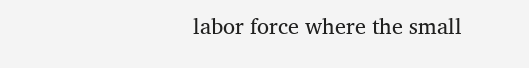labor force where the small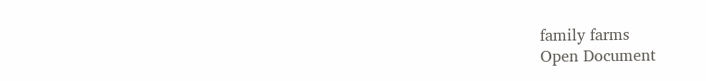family farms
Open Document